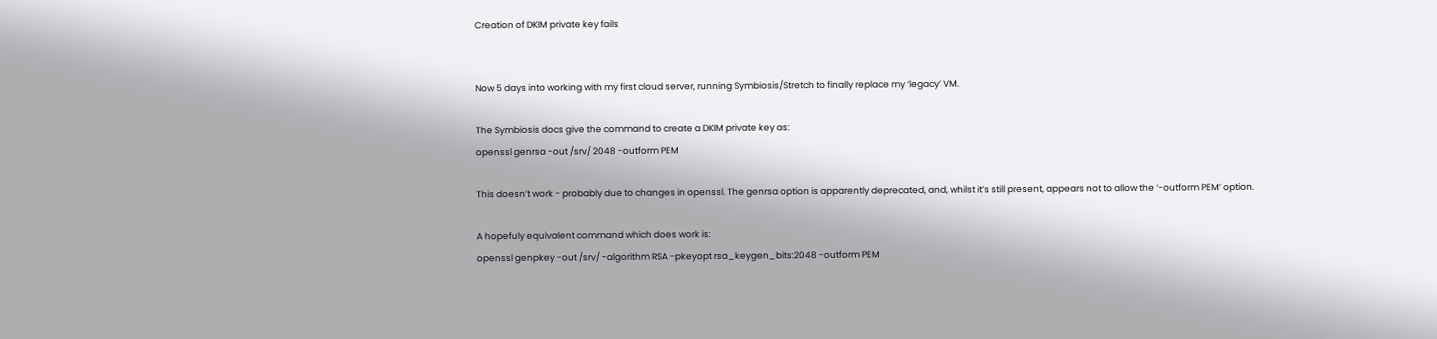Creation of DKIM private key fails


Now 5 days into working with my first cloud server, running Symbiosis/Stretch to finally replace my ‘legacy’ VM.

The Symbiosis docs give the command to create a DKIM private key as:
openssl genrsa -out /srv/ 2048 -outform PEM

This doesn’t work - probably due to changes in openssl. The genrsa option is apparently deprecated, and, whilst it’s still present, appears not to allow the ‘-outform PEM’ option.

A hopefuly equivalent command which does work is:
openssl genpkey -out /srv/ -algorithm RSA -pkeyopt rsa_keygen_bits:2048 -outform PEM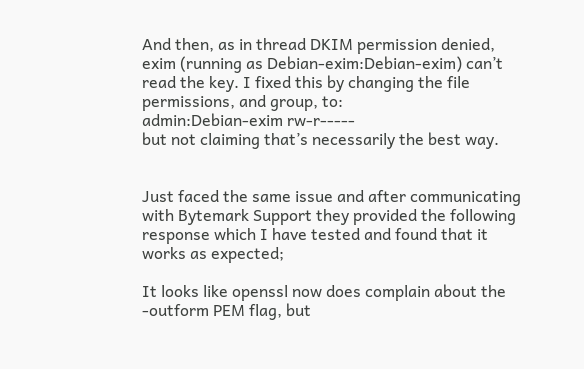And then, as in thread DKIM permission denied, exim (running as Debian-exim:Debian-exim) can’t read the key. I fixed this by changing the file permissions, and group, to:
admin:Debian-exim rw-r-----
but not claiming that’s necessarily the best way.


Just faced the same issue and after communicating with Bytemark Support they provided the following response which I have tested and found that it works as expected;

It looks like openssl now does complain about the -outform PEM flag, but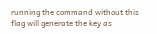running the command without this flag will generate the key as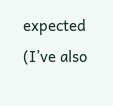expected (I’ve also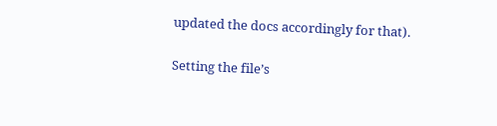updated the docs accordingly for that).

Setting the file’s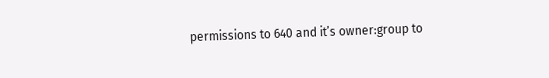permissions to 640 and it’s owner:group to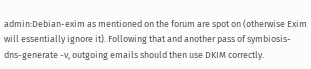admin:Debian-exim as mentioned on the forum are spot on (otherwise Exim will essentially ignore it). Following that and another pass of symbiosis-dns-generate -v, outgoing emails should then use DKIM correctly.